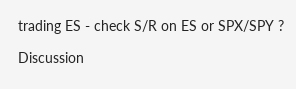trading ES - check S/R on ES or SPX/SPY ?

Discussion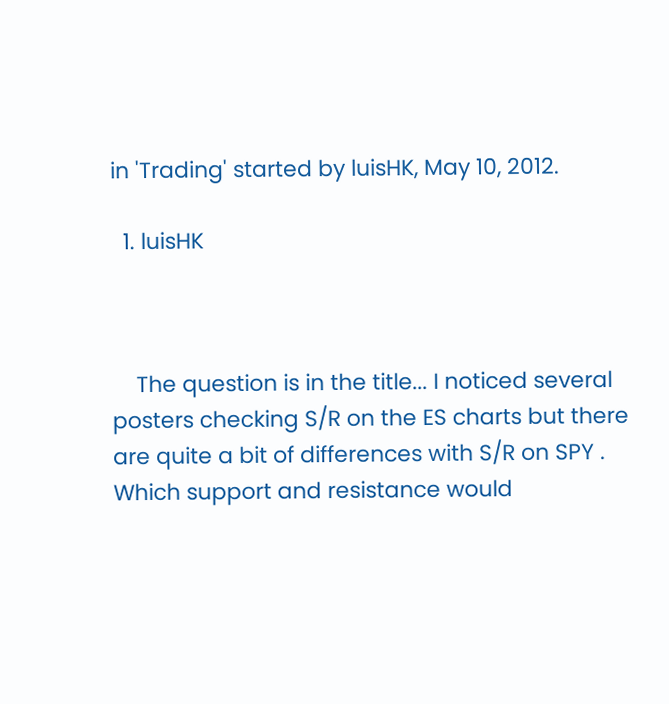in 'Trading' started by luisHK, May 10, 2012.

  1. luisHK



    The question is in the title... I noticed several posters checking S/R on the ES charts but there are quite a bit of differences with S/R on SPY . Which support and resistance would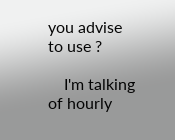you advise to use ?

    I'm talking of hourly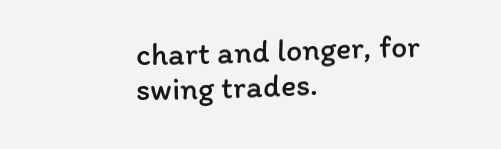chart and longer, for swing trades.